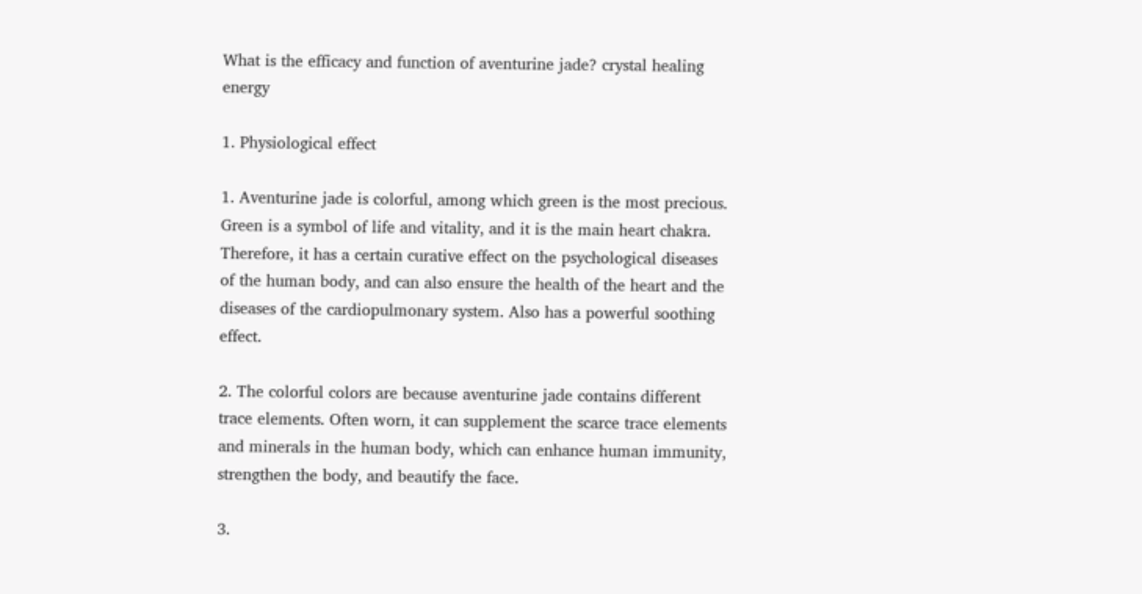What is the efficacy and function of aventurine jade? crystal healing energy

1. Physiological effect

1. Aventurine jade is colorful, among which green is the most precious. Green is a symbol of life and vitality, and it is the main heart chakra. Therefore, it has a certain curative effect on the psychological diseases of the human body, and can also ensure the health of the heart and the diseases of the cardiopulmonary system. Also has a powerful soothing effect.

2. The colorful colors are because aventurine jade contains different trace elements. Often worn, it can supplement the scarce trace elements and minerals in the human body, which can enhance human immunity, strengthen the body, and beautify the face.

3.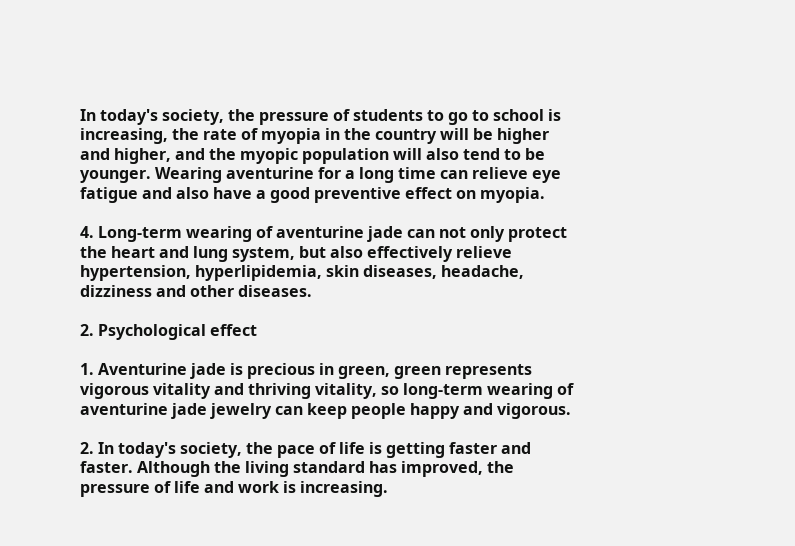In today's society, the pressure of students to go to school is increasing, the rate of myopia in the country will be higher and higher, and the myopic population will also tend to be younger. Wearing aventurine for a long time can relieve eye fatigue and also have a good preventive effect on myopia.

4. Long-term wearing of aventurine jade can not only protect the heart and lung system, but also effectively relieve hypertension, hyperlipidemia, skin diseases, headache, dizziness and other diseases.

2. Psychological effect

1. Aventurine jade is precious in green, green represents vigorous vitality and thriving vitality, so long-term wearing of aventurine jade jewelry can keep people happy and vigorous.

2. In today's society, the pace of life is getting faster and faster. Although the living standard has improved, the pressure of life and work is increasing.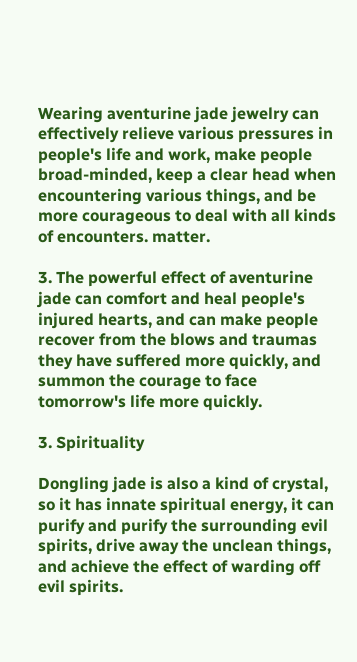Wearing aventurine jade jewelry can effectively relieve various pressures in people's life and work, make people broad-minded, keep a clear head when encountering various things, and be more courageous to deal with all kinds of encounters. matter.

3. The powerful effect of aventurine jade can comfort and heal people's injured hearts, and can make people recover from the blows and traumas they have suffered more quickly, and summon the courage to face tomorrow's life more quickly.

3. Spirituality

Dongling jade is also a kind of crystal, so it has innate spiritual energy, it can purify and purify the surrounding evil spirits, drive away the unclean things, and achieve the effect of warding off evil spirits.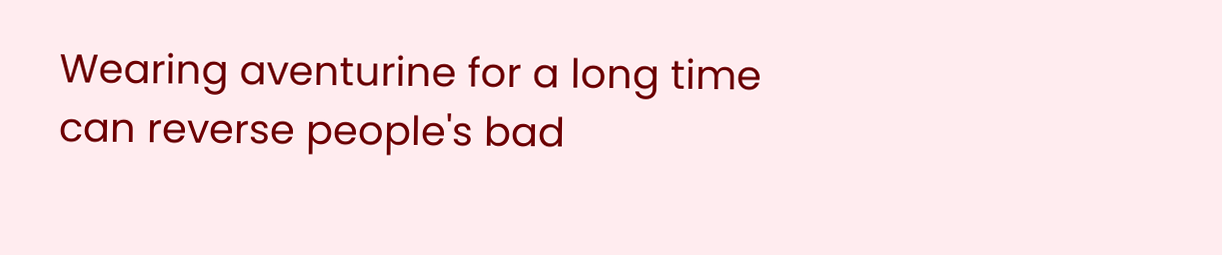Wearing aventurine for a long time can reverse people's bad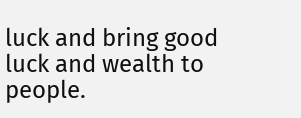luck and bring good luck and wealth to people.